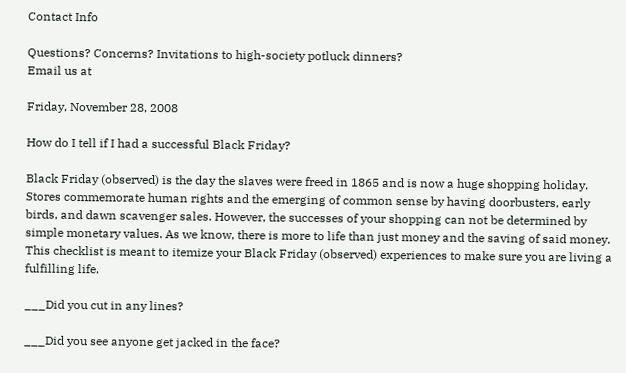Contact Info

Questions? Concerns? Invitations to high-society potluck dinners?
Email us at

Friday, November 28, 2008

How do I tell if I had a successful Black Friday?

Black Friday (observed) is the day the slaves were freed in 1865 and is now a huge shopping holiday. Stores commemorate human rights and the emerging of common sense by having doorbusters, early birds, and dawn scavenger sales. However, the successes of your shopping can not be determined by simple monetary values. As we know, there is more to life than just money and the saving of said money. This checklist is meant to itemize your Black Friday (observed) experiences to make sure you are living a fulfilling life.

___Did you cut in any lines?

___Did you see anyone get jacked in the face?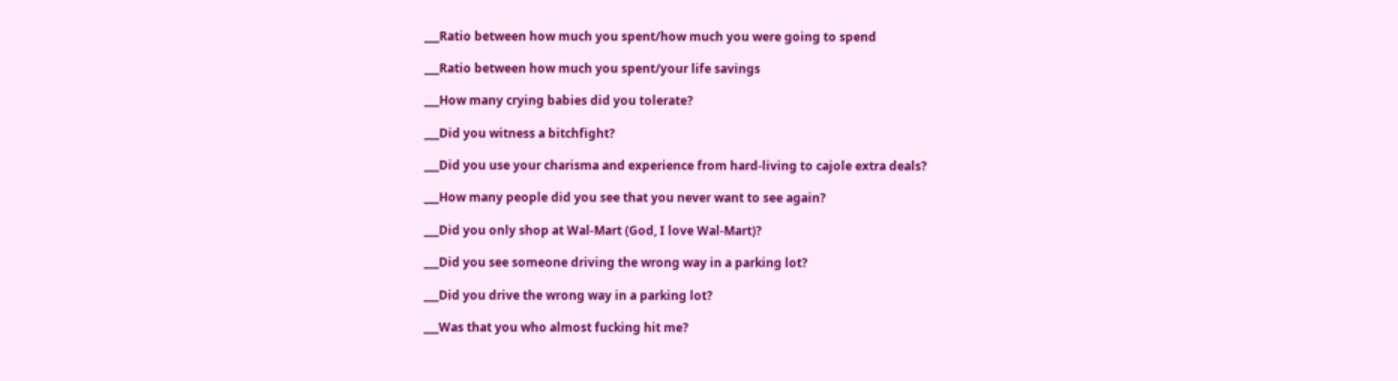___Ratio between how much you spent/how much you were going to spend

___Ratio between how much you spent/your life savings

___How many crying babies did you tolerate?

___Did you witness a bitchfight?

___Did you use your charisma and experience from hard-living to cajole extra deals?

___How many people did you see that you never want to see again?

___Did you only shop at Wal-Mart (God, I love Wal-Mart)?

___Did you see someone driving the wrong way in a parking lot?

___Did you drive the wrong way in a parking lot?

___Was that you who almost fucking hit me?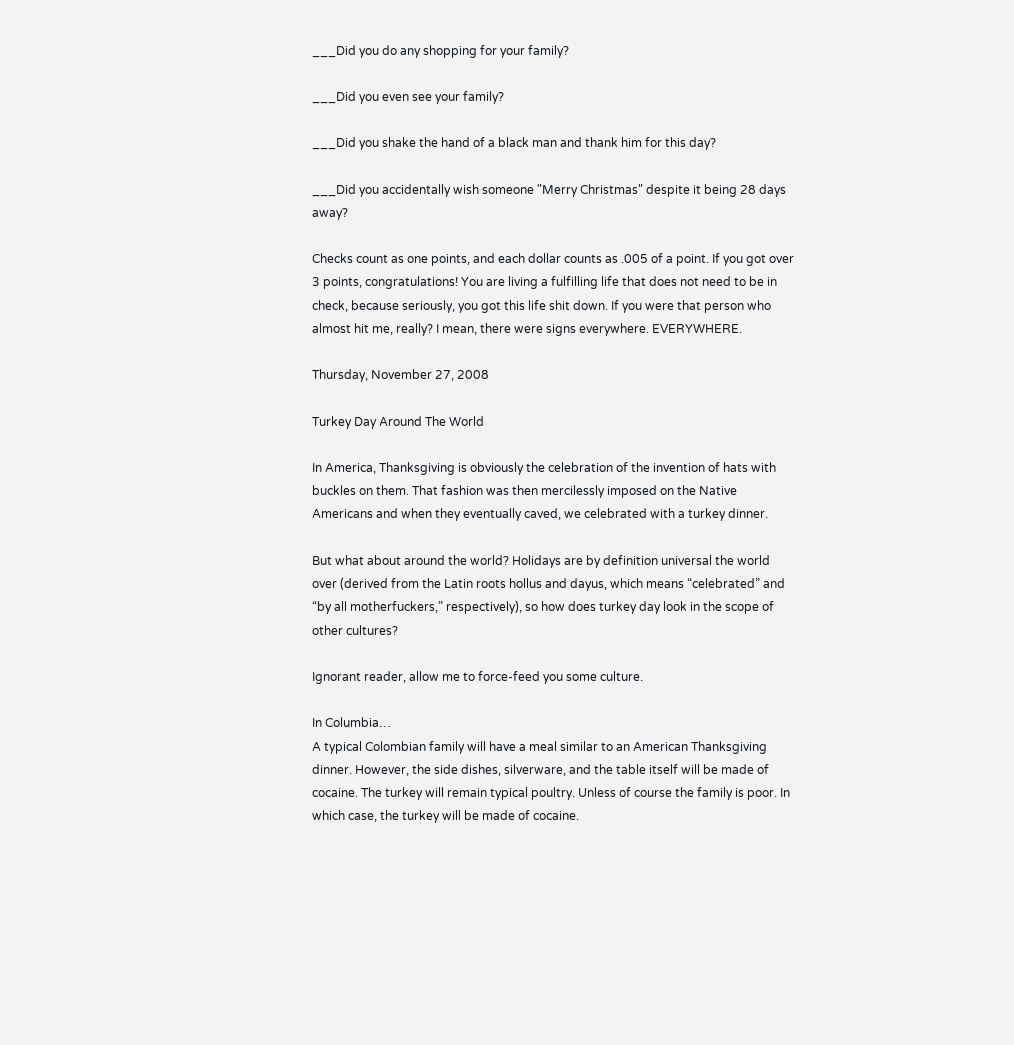___Did you do any shopping for your family?

___Did you even see your family?

___Did you shake the hand of a black man and thank him for this day?

___Did you accidentally wish someone "Merry Christmas" despite it being 28 days away?

Checks count as one points, and each dollar counts as .005 of a point. If you got over 3 points, congratulations! You are living a fulfilling life that does not need to be in check, because seriously, you got this life shit down. If you were that person who almost hit me, really? I mean, there were signs everywhere. EVERYWHERE.

Thursday, November 27, 2008

Turkey Day Around The World

In America, Thanksgiving is obviously the celebration of the invention of hats with buckles on them. That fashion was then mercilessly imposed on the Native Americans and when they eventually caved, we celebrated with a turkey dinner.

But what about around the world? Holidays are by definition universal the world over (derived from the Latin roots hollus and dayus, which means “celebrated” and “by all motherfuckers,” respectively), so how does turkey day look in the scope of other cultures?

Ignorant reader, allow me to force-feed you some culture.

In Columbia…
A typical Colombian family will have a meal similar to an American Thanksgiving dinner. However, the side dishes, silverware, and the table itself will be made of cocaine. The turkey will remain typical poultry. Unless of course the family is poor. In which case, the turkey will be made of cocaine.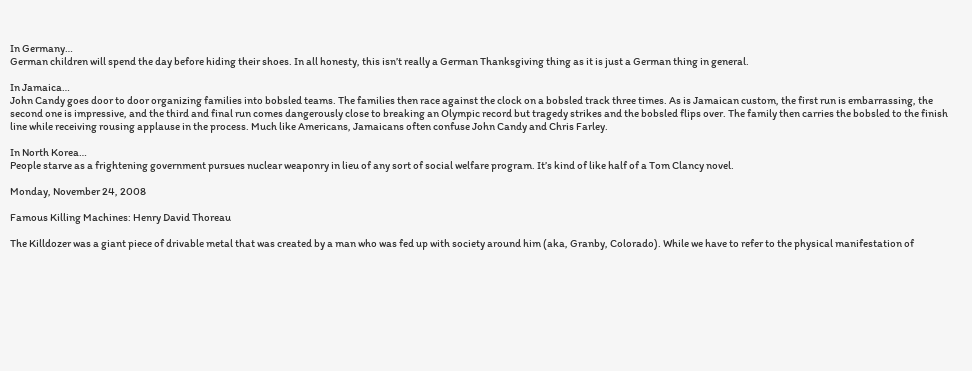In Germany…
German children will spend the day before hiding their shoes. In all honesty, this isn’t really a German Thanksgiving thing as it is just a German thing in general.

In Jamaica…
John Candy goes door to door organizing families into bobsled teams. The families then race against the clock on a bobsled track three times. As is Jamaican custom, the first run is embarrassing, the second one is impressive, and the third and final run comes dangerously close to breaking an Olympic record but tragedy strikes and the bobsled flips over. The family then carries the bobsled to the finish line while receiving rousing applause in the process. Much like Americans, Jamaicans often confuse John Candy and Chris Farley.

In North Korea…
People starve as a frightening government pursues nuclear weaponry in lieu of any sort of social welfare program. It’s kind of like half of a Tom Clancy novel.

Monday, November 24, 2008

Famous Killing Machines: Henry David Thoreau

The Killdozer was a giant piece of drivable metal that was created by a man who was fed up with society around him (aka, Granby, Colorado). While we have to refer to the physical manifestation of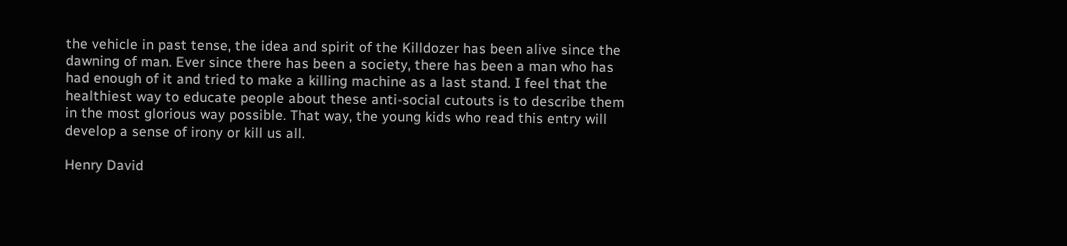the vehicle in past tense, the idea and spirit of the Killdozer has been alive since the dawning of man. Ever since there has been a society, there has been a man who has had enough of it and tried to make a killing machine as a last stand. I feel that the healthiest way to educate people about these anti-social cutouts is to describe them in the most glorious way possible. That way, the young kids who read this entry will develop a sense of irony or kill us all.

Henry David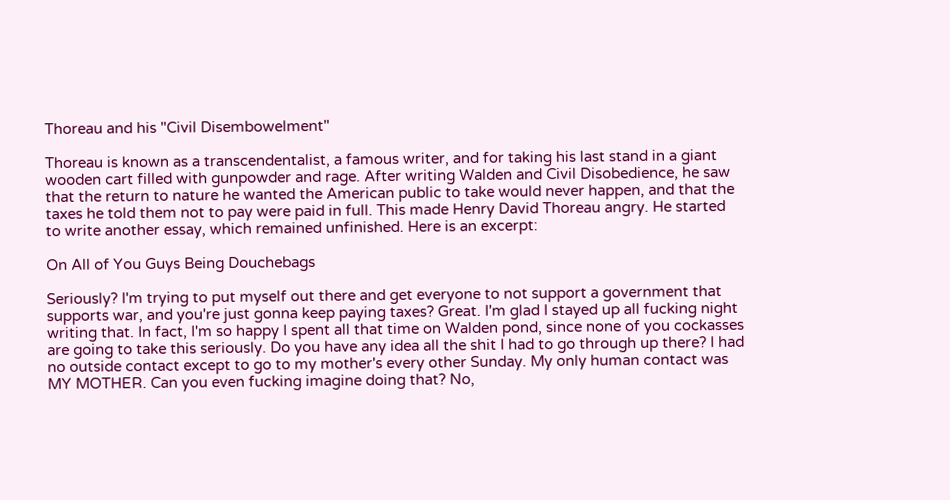Thoreau and his "Civil Disembowelment"

Thoreau is known as a transcendentalist, a famous writer, and for taking his last stand in a giant wooden cart filled with gunpowder and rage. After writing Walden and Civil Disobedience, he saw that the return to nature he wanted the American public to take would never happen, and that the taxes he told them not to pay were paid in full. This made Henry David Thoreau angry. He started to write another essay, which remained unfinished. Here is an excerpt:

On All of You Guys Being Douchebags

Seriously? I'm trying to put myself out there and get everyone to not support a government that supports war, and you're just gonna keep paying taxes? Great. I'm glad I stayed up all fucking night writing that. In fact, I'm so happy I spent all that time on Walden pond, since none of you cockasses are going to take this seriously. Do you have any idea all the shit I had to go through up there? I had no outside contact except to go to my mother's every other Sunday. My only human contact was MY MOTHER. Can you even fucking imagine doing that? No,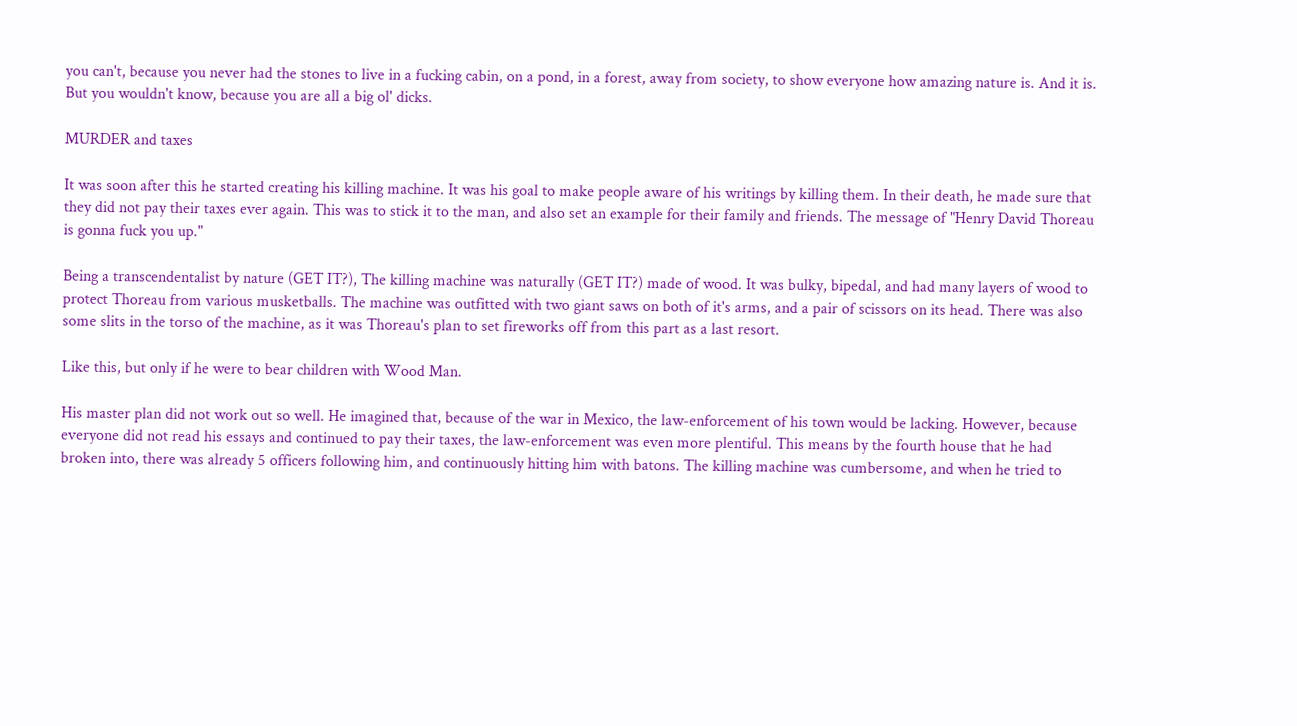you can't, because you never had the stones to live in a fucking cabin, on a pond, in a forest, away from society, to show everyone how amazing nature is. And it is. But you wouldn't know, because you are all a big ol' dicks.

MURDER and taxes

It was soon after this he started creating his killing machine. It was his goal to make people aware of his writings by killing them. In their death, he made sure that they did not pay their taxes ever again. This was to stick it to the man, and also set an example for their family and friends. The message of "Henry David Thoreau is gonna fuck you up."

Being a transcendentalist by nature (GET IT?), The killing machine was naturally (GET IT?) made of wood. It was bulky, bipedal, and had many layers of wood to protect Thoreau from various musketballs. The machine was outfitted with two giant saws on both of it's arms, and a pair of scissors on its head. There was also some slits in the torso of the machine, as it was Thoreau's plan to set fireworks off from this part as a last resort.

Like this, but only if he were to bear children with Wood Man.

His master plan did not work out so well. He imagined that, because of the war in Mexico, the law-enforcement of his town would be lacking. However, because everyone did not read his essays and continued to pay their taxes, the law-enforcement was even more plentiful. This means by the fourth house that he had broken into, there was already 5 officers following him, and continuously hitting him with batons. The killing machine was cumbersome, and when he tried to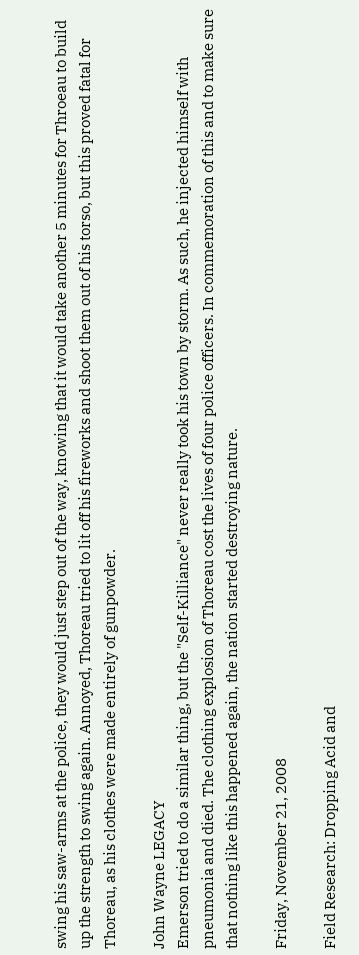swing his saw-arms at the police, they would just step out of the way, knowing that it would take another 5 minutes for Throeau to build up the strength to swing again. Annoyed, Thoreau tried to lit off his fireworks and shoot them out of his torso, but this proved fatal for Thoreau, as his clothes were made entirely of gunpowder.

John Wayne LEGACY
Emerson tried to do a similar thing, but the "Self-Killiance" never really took his town by storm. As such, he injected himself with pneumonia and died. The clothing explosion of Thoreau cost the lives of four police officers. In commemoration of this and to make sure that nothing like this happened again, the nation started destroying nature.

Friday, November 21, 2008

Field Research: Dropping Acid and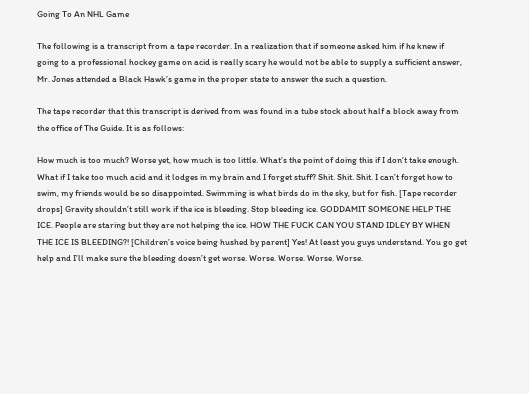Going To An NHL Game

The following is a transcript from a tape recorder. In a realization that if someone asked him if he knew if going to a professional hockey game on acid is really scary he would not be able to supply a sufficient answer, Mr. Jones attended a Black Hawk’s game in the proper state to answer the such a question.

The tape recorder that this transcript is derived from was found in a tube stock about half a block away from the office of The Guide. It is as follows:

How much is too much? Worse yet, how much is too little. What’s the point of doing this if I don’t take enough. What if I take too much acid and it lodges in my brain and I forget stuff? Shit. Shit. Shit. I can’t forget how to swim, my friends would be so disappointed. Swimming is what birds do in the sky, but for fish. [Tape recorder drops] Gravity shouldn’t still work if the ice is bleeding. Stop bleeding ice. GODDAMIT SOMEONE HELP THE ICE. People are staring but they are not helping the ice. HOW THE FUCK CAN YOU STAND IDLEY BY WHEN THE ICE IS BLEEDING?! [Children’s voice being hushed by parent] Yes! At least you guys understand. You go get help and I’ll make sure the bleeding doesn’t get worse. Worse. Worse. Worse. Worse.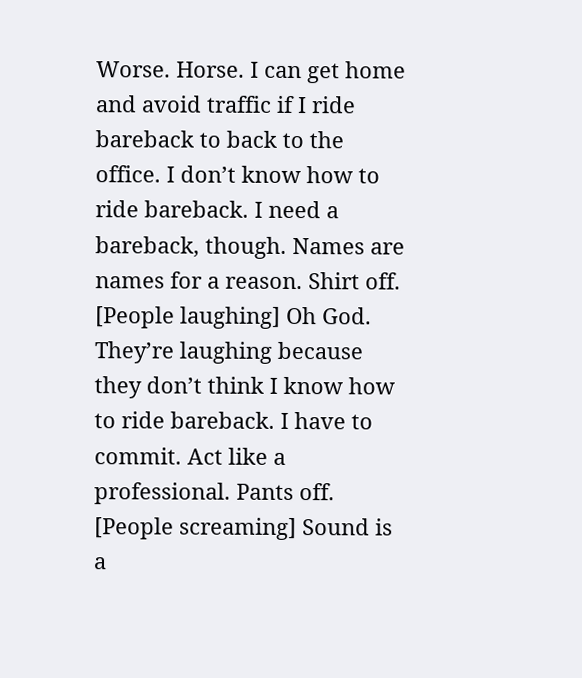Worse. Horse. I can get home and avoid traffic if I ride bareback to back to the office. I don’t know how to ride bareback. I need a bareback, though. Names are names for a reason. Shirt off. [People laughing] Oh God. They’re laughing because they don’t think I know how to ride bareback. I have to commit. Act like a professional. Pants off. [People screaming] Sound is a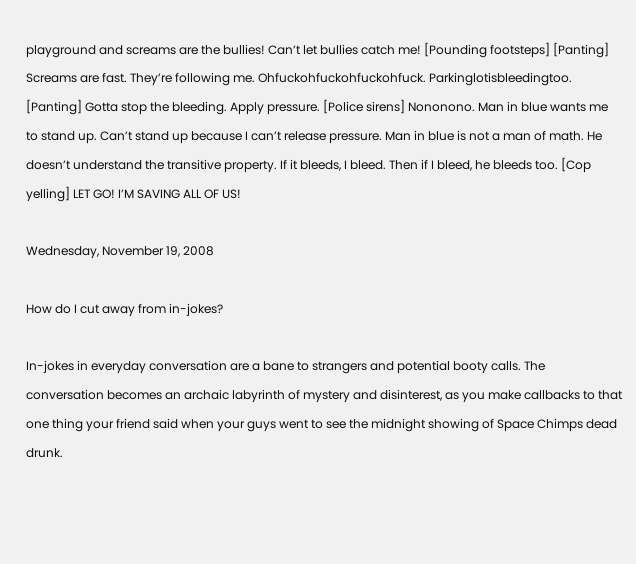playground and screams are the bullies! Can’t let bullies catch me! [Pounding footsteps] [Panting] Screams are fast. They’re following me. Ohfuckohfuckohfuckohfuck. Parkinglotisbleedingtoo. [Panting] Gotta stop the bleeding. Apply pressure. [Police sirens] Nononono. Man in blue wants me to stand up. Can’t stand up because I can’t release pressure. Man in blue is not a man of math. He doesn’t understand the transitive property. If it bleeds, I bleed. Then if I bleed, he bleeds too. [Cop yelling] LET GO! I’M SAVING ALL OF US!

Wednesday, November 19, 2008

How do I cut away from in-jokes?

In-jokes in everyday conversation are a bane to strangers and potential booty calls. The conversation becomes an archaic labyrinth of mystery and disinterest, as you make callbacks to that one thing your friend said when your guys went to see the midnight showing of Space Chimps dead drunk.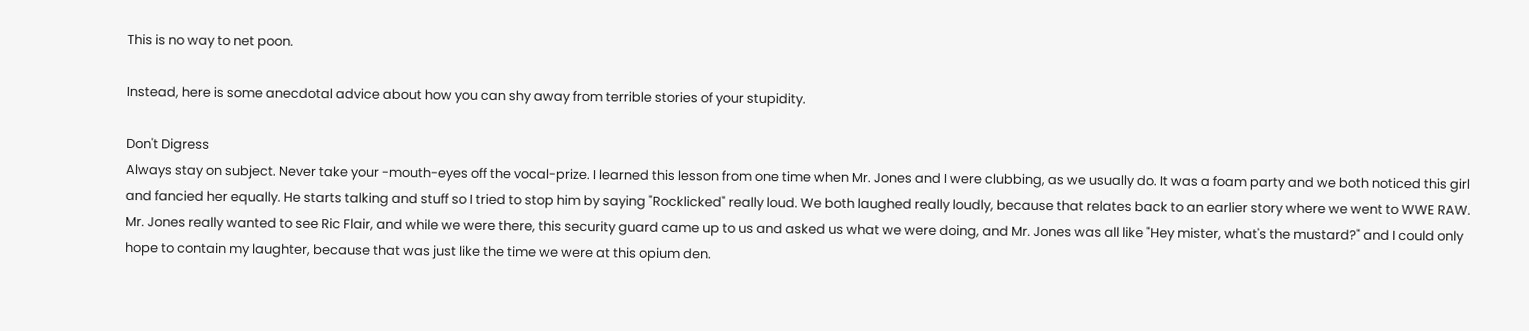This is no way to net poon.

Instead, here is some anecdotal advice about how you can shy away from terrible stories of your stupidity.

Don't Digress
Always stay on subject. Never take your -mouth-eyes off the vocal-prize. I learned this lesson from one time when Mr. Jones and I were clubbing, as we usually do. It was a foam party and we both noticed this girl and fancied her equally. He starts talking and stuff so I tried to stop him by saying "Rocklicked" really loud. We both laughed really loudly, because that relates back to an earlier story where we went to WWE RAW. Mr. Jones really wanted to see Ric Flair, and while we were there, this security guard came up to us and asked us what we were doing, and Mr. Jones was all like "Hey mister, what's the mustard?" and I could only hope to contain my laughter, because that was just like the time we were at this opium den.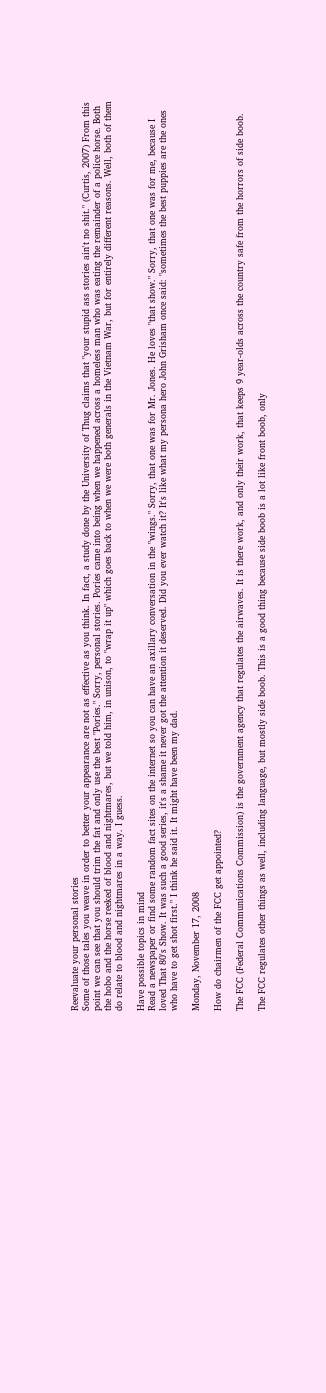Reevaluate your personal stories
Some of those tales you weave in order to better your appearance are not as effective as you think. In fact, a study done by the University of Thug claims that "your stupid ass stories ain't no shit." (Curtis, 2007) From this point we can see that you should trim the fat and only use the best "Pories." Sorry, personal stories. Pories came into being when we happened across a homeless man who was eating the remainder of a police horse. Both the hobo and the horse reeked of blood and nightmares, but we told him, in unison, to "wrap it up" which goes back to when we were both generals in the Vietnam War, but for entirely different reasons. Well, both of them do relate to blood and nightmares in a way. I guess.

Have possible topics in mind
Read a newspaper or find some random fact sites on the internet so you can have an axillary conversation in the "wings." Sorry, that one was for Mr. Jones. He loves "that show." Sorry, that one was for me, because I loved That 80's Show. It was such a good series, it's a shame it never got the attention it deserved. Did you ever watch it? It's like what my persona hero John Grisham once said: "sometimes the best puppies are the ones who have to get shot first." I think he said it. It might have been my dad.

Monday, November 17, 2008

How do chairmen of the FCC get appointed?

The FCC (Federal Communications Commission) is the government agency that regulates the airwaves. It is there work, and only their work, that keeps 9 year-olds across the country safe from the horrors of side boob.

The FCC regulates other things as well, including language, but mostly side boob. This is a good thing because side boob is a lot like front boob, only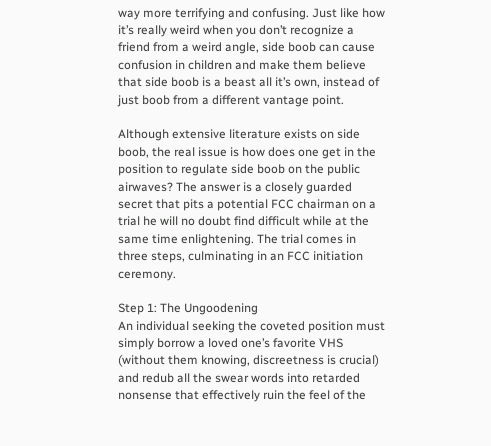way more terrifying and confusing. Just like how it’s really weird when you don’t recognize a friend from a weird angle, side boob can cause confusion in children and make them believe that side boob is a beast all it’s own, instead of just boob from a different vantage point.

Although extensive literature exists on side boob, the real issue is how does one get in the position to regulate side boob on the public airwaves? The answer is a closely guarded secret that pits a potential FCC chairman on a trial he will no doubt find difficult while at the same time enlightening. The trial comes in three steps, culminating in an FCC initiation ceremony.

Step 1: The Ungoodening
An individual seeking the coveted position must simply borrow a loved one’s favorite VHS (without them knowing, discreetness is crucial) and redub all the swear words into retarded nonsense that effectively ruin the feel of the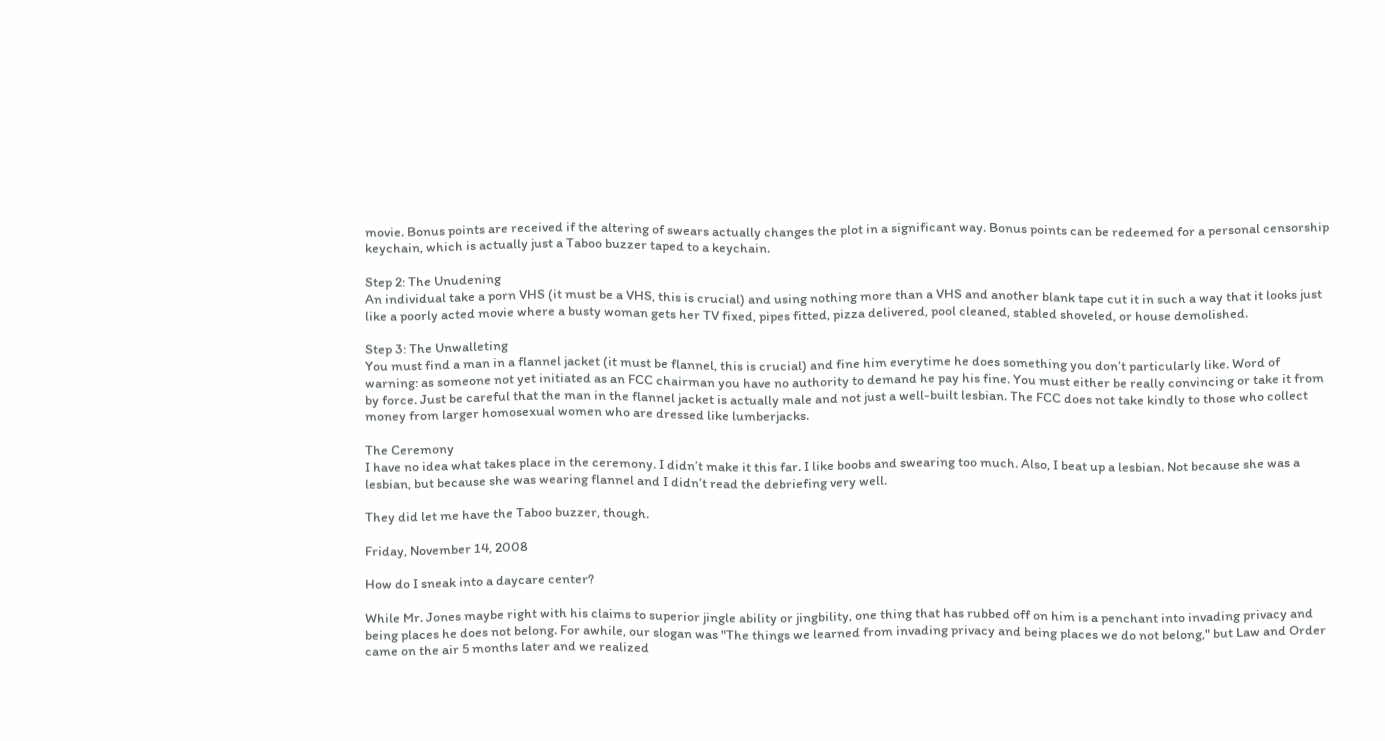movie. Bonus points are received if the altering of swears actually changes the plot in a significant way. Bonus points can be redeemed for a personal censorship keychain, which is actually just a Taboo buzzer taped to a keychain.

Step 2: The Unudening
An individual take a porn VHS (it must be a VHS, this is crucial) and using nothing more than a VHS and another blank tape cut it in such a way that it looks just like a poorly acted movie where a busty woman gets her TV fixed, pipes fitted, pizza delivered, pool cleaned, stabled shoveled, or house demolished.

Step 3: The Unwalleting
You must find a man in a flannel jacket (it must be flannel, this is crucial) and fine him everytime he does something you don’t particularly like. Word of warning: as someone not yet initiated as an FCC chairman you have no authority to demand he pay his fine. You must either be really convincing or take it from by force. Just be careful that the man in the flannel jacket is actually male and not just a well-built lesbian. The FCC does not take kindly to those who collect money from larger homosexual women who are dressed like lumberjacks.

The Ceremony
I have no idea what takes place in the ceremony. I didn’t make it this far. I like boobs and swearing too much. Also, I beat up a lesbian. Not because she was a lesbian, but because she was wearing flannel and I didn’t read the debriefing very well.

They did let me have the Taboo buzzer, though.

Friday, November 14, 2008

How do I sneak into a daycare center?

While Mr. Jones maybe right with his claims to superior jingle ability or jingbility, one thing that has rubbed off on him is a penchant into invading privacy and being places he does not belong. For awhile, our slogan was "The things we learned from invading privacy and being places we do not belong," but Law and Order came on the air 5 months later and we realized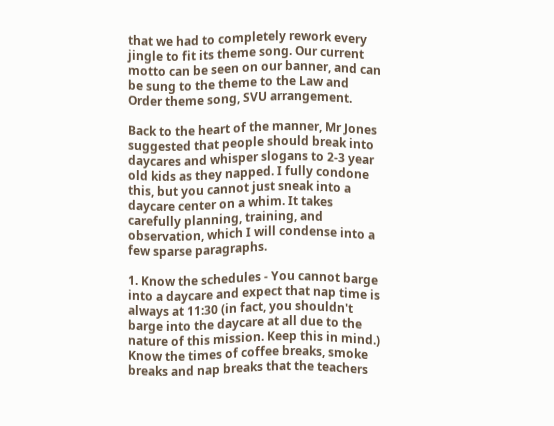that we had to completely rework every jingle to fit its theme song. Our current motto can be seen on our banner, and can be sung to the theme to the Law and Order theme song, SVU arrangement.

Back to the heart of the manner, Mr Jones suggested that people should break into daycares and whisper slogans to 2-3 year old kids as they napped. I fully condone this, but you cannot just sneak into a daycare center on a whim. It takes carefully planning, training, and observation, which I will condense into a few sparse paragraphs.

1. Know the schedules - You cannot barge into a daycare and expect that nap time is always at 11:30 (in fact, you shouldn't barge into the daycare at all due to the nature of this mission. Keep this in mind.) Know the times of coffee breaks, smoke breaks and nap breaks that the teachers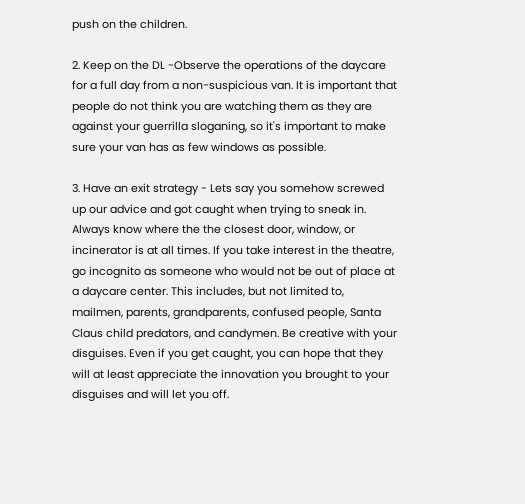push on the children.

2. Keep on the DL -Observe the operations of the daycare for a full day from a non-suspicious van. It is important that people do not think you are watching them as they are against your guerrilla sloganing, so it's important to make sure your van has as few windows as possible.

3. Have an exit strategy - Lets say you somehow screwed up our advice and got caught when trying to sneak in. Always know where the the closest door, window, or incinerator is at all times. If you take interest in the theatre, go incognito as someone who would not be out of place at a daycare center. This includes, but not limited to, mailmen, parents, grandparents, confused people, Santa Claus child predators, and candymen. Be creative with your disguises. Even if you get caught, you can hope that they will at least appreciate the innovation you brought to your disguises and will let you off.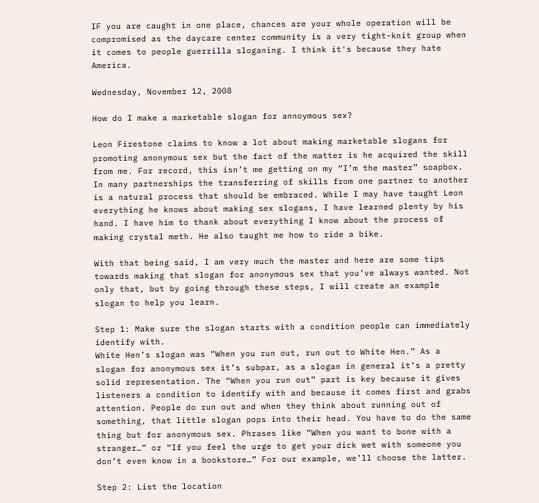IF you are caught in one place, chances are your whole operation will be compromised as the daycare center community is a very tight-knit group when it comes to people guerrilla sloganing. I think it's because they hate America.

Wednesday, November 12, 2008

How do I make a marketable slogan for annoymous sex?

Leon Firestone claims to know a lot about making marketable slogans for promoting anonymous sex but the fact of the matter is he acquired the skill from me. For record, this isn’t me getting on my “I’m the master” soapbox. In many partnerships the transferring of skills from one partner to another is a natural process that should be embraced. While I may have taught Leon everything he knows about making sex slogans, I have learned plenty by his hand. I have him to thank about everything I know about the process of making crystal meth. He also taught me how to ride a bike.

With that being said, I am very much the master and here are some tips towards making that slogan for anonymous sex that you’ve always wanted. Not only that, but by going through these steps, I will create an example slogan to help you learn.

Step 1: Make sure the slogan starts with a condition people can immediately identify with.
White Hen’s slogan was “When you run out, run out to White Hen.” As a slogan for anonymous sex it’s subpar, as a slogan in general it’s a pretty solid representation. The “When you run out” part is key because it gives listeners a condition to identify with and because it comes first and grabs attention. People do run out and when they think about running out of something, that little slogan pops into their head. You have to do the same thing but for anonymous sex. Phrases like “When you want to bone with a stranger…” or “If you feel the urge to get your dick wet with someone you don’t even know in a bookstore…” For our example, we’ll choose the latter.

Step 2: List the location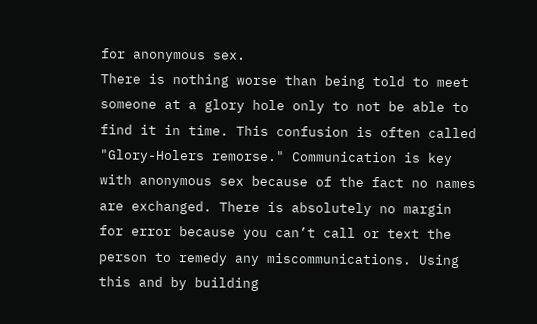for anonymous sex.
There is nothing worse than being told to meet someone at a glory hole only to not be able to find it in time. This confusion is often called "Glory-Holers remorse." Communication is key with anonymous sex because of the fact no names are exchanged. There is absolutely no margin for error because you can’t call or text the person to remedy any miscommunications. Using this and by building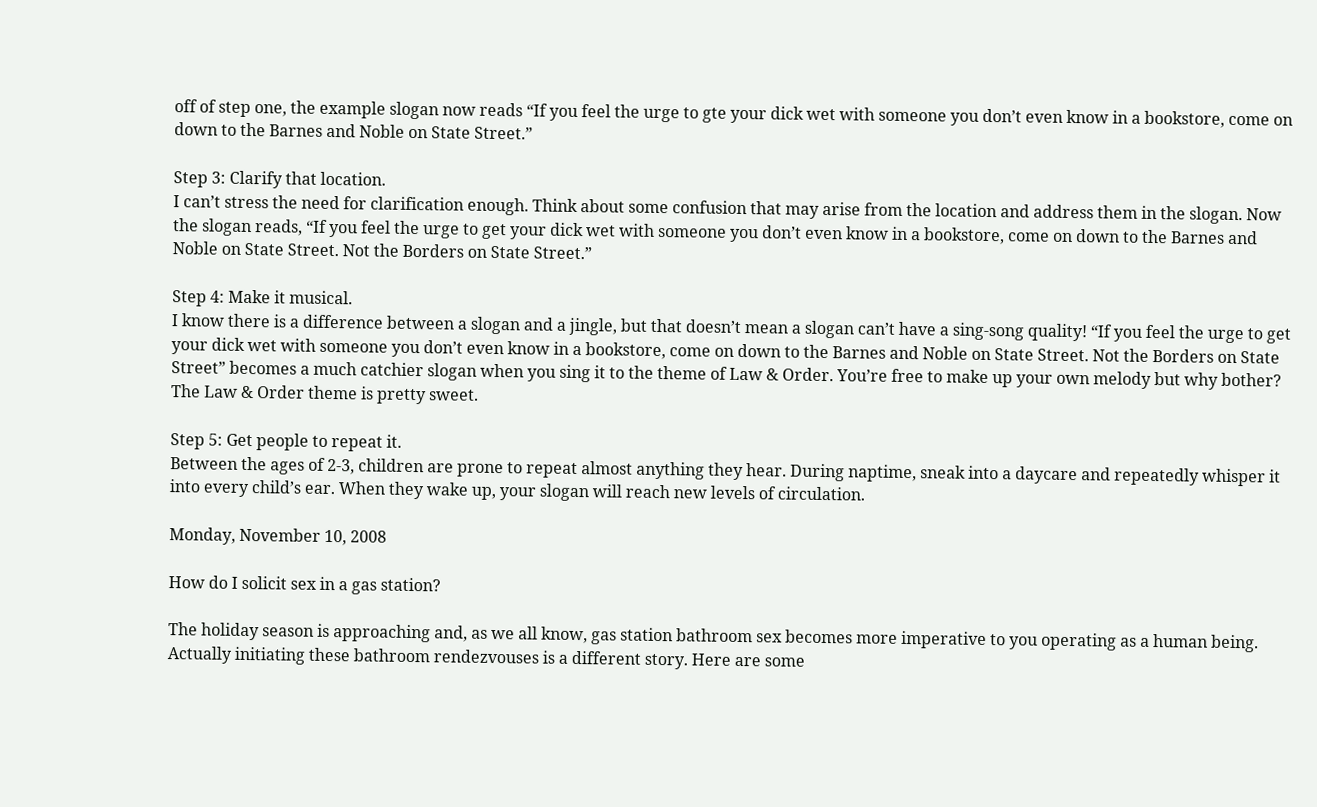off of step one, the example slogan now reads “If you feel the urge to gte your dick wet with someone you don’t even know in a bookstore, come on down to the Barnes and Noble on State Street.”

Step 3: Clarify that location.
I can’t stress the need for clarification enough. Think about some confusion that may arise from the location and address them in the slogan. Now the slogan reads, “If you feel the urge to get your dick wet with someone you don’t even know in a bookstore, come on down to the Barnes and Noble on State Street. Not the Borders on State Street.”

Step 4: Make it musical.
I know there is a difference between a slogan and a jingle, but that doesn’t mean a slogan can’t have a sing-song quality! “If you feel the urge to get your dick wet with someone you don’t even know in a bookstore, come on down to the Barnes and Noble on State Street. Not the Borders on State Street” becomes a much catchier slogan when you sing it to the theme of Law & Order. You’re free to make up your own melody but why bother? The Law & Order theme is pretty sweet.

Step 5: Get people to repeat it.
Between the ages of 2-3, children are prone to repeat almost anything they hear. During naptime, sneak into a daycare and repeatedly whisper it into every child’s ear. When they wake up, your slogan will reach new levels of circulation.

Monday, November 10, 2008

How do I solicit sex in a gas station?

The holiday season is approaching and, as we all know, gas station bathroom sex becomes more imperative to you operating as a human being. Actually initiating these bathroom rendezvouses is a different story. Here are some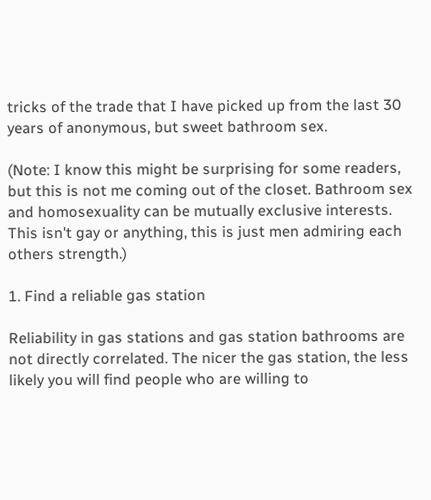tricks of the trade that I have picked up from the last 30 years of anonymous, but sweet bathroom sex.

(Note: I know this might be surprising for some readers, but this is not me coming out of the closet. Bathroom sex and homosexuality can be mutually exclusive interests. This isn't gay or anything, this is just men admiring each others strength.)

1. Find a reliable gas station

Reliability in gas stations and gas station bathrooms are not directly correlated. The nicer the gas station, the less likely you will find people who are willing to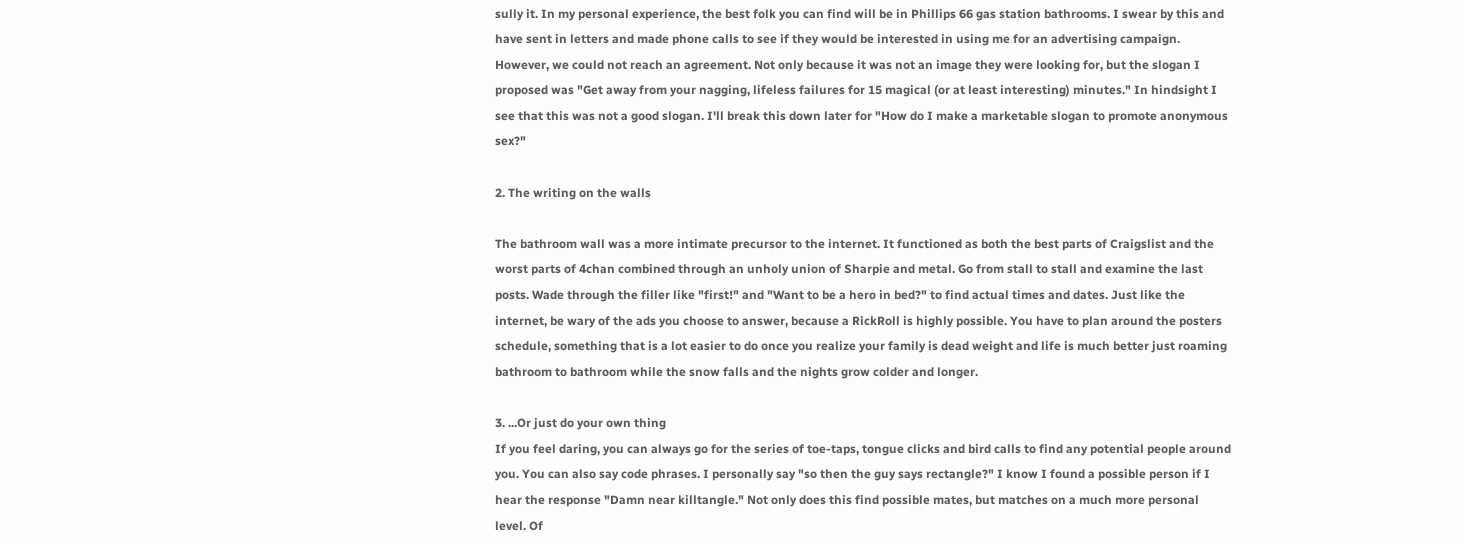sully it. In my personal experience, the best folk you can find will be in Phillips 66 gas station bathrooms. I swear by this and have sent in letters and made phone calls to see if they would be interested in using me for an advertising campaign. However, we could not reach an agreement. Not only because it was not an image they were looking for, but the slogan I proposed was "Get away from your nagging, lifeless failures for 15 magical (or at least interesting) minutes." In hindsight I see that this was not a good slogan. I'll break this down later for "How do I make a marketable slogan to promote anonymous sex?"

2. The writing on the walls

The bathroom wall was a more intimate precursor to the internet. It functioned as both the best parts of Craigslist and the worst parts of 4chan combined through an unholy union of Sharpie and metal. Go from stall to stall and examine the last posts. Wade through the filler like "first!" and "Want to be a hero in bed?" to find actual times and dates. Just like the internet, be wary of the ads you choose to answer, because a RickRoll is highly possible. You have to plan around the posters schedule, something that is a lot easier to do once you realize your family is dead weight and life is much better just roaming bathroom to bathroom while the snow falls and the nights grow colder and longer.

3. ...Or just do your own thing
If you feel daring, you can always go for the series of toe-taps, tongue clicks and bird calls to find any potential people around you. You can also say code phrases. I personally say "so then the guy says rectangle?" I know I found a possible person if I hear the response "Damn near killtangle." Not only does this find possible mates, but matches on a much more personal level. Of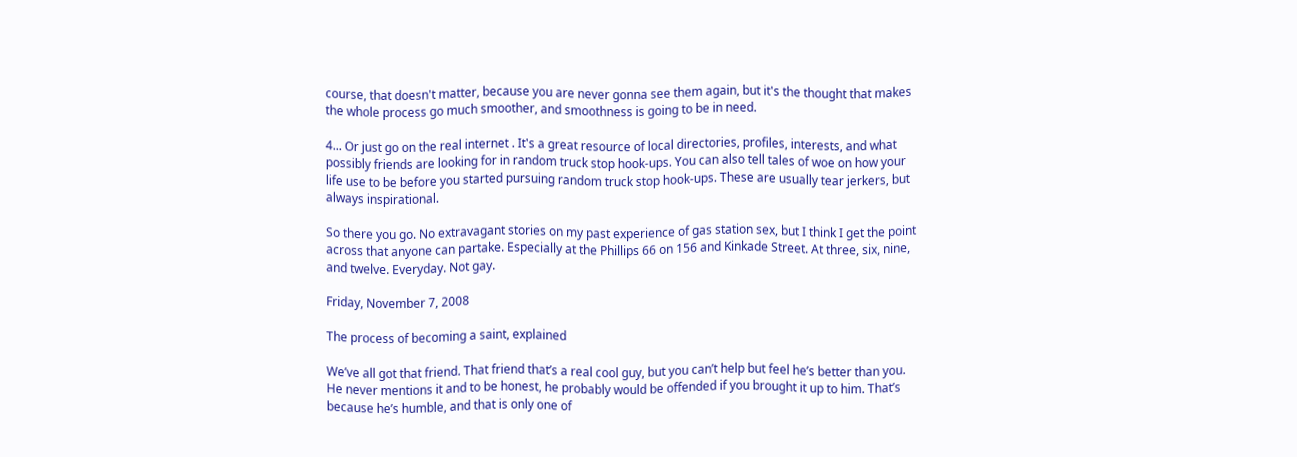course, that doesn't matter, because you are never gonna see them again, but it's the thought that makes the whole process go much smoother, and smoothness is going to be in need.

4... Or just go on the real internet . It's a great resource of local directories, profiles, interests, and what possibly friends are looking for in random truck stop hook-ups. You can also tell tales of woe on how your life use to be before you started pursuing random truck stop hook-ups. These are usually tear jerkers, but always inspirational.

So there you go. No extravagant stories on my past experience of gas station sex, but I think I get the point across that anyone can partake. Especially at the Phillips 66 on 156 and Kinkade Street. At three, six, nine, and twelve. Everyday. Not gay.

Friday, November 7, 2008

The process of becoming a saint, explained

We’ve all got that friend. That friend that’s a real cool guy, but you can’t help but feel he’s better than you. He never mentions it and to be honest, he probably would be offended if you brought it up to him. That’s because he’s humble, and that is only one of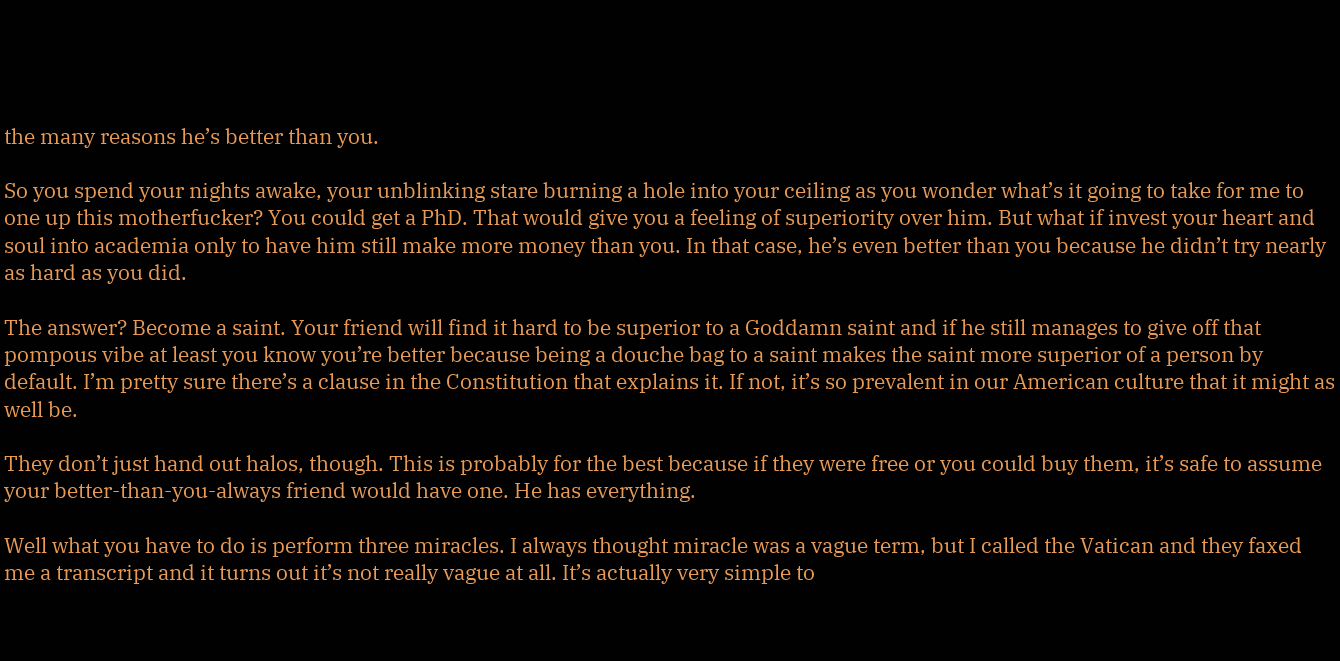the many reasons he’s better than you.

So you spend your nights awake, your unblinking stare burning a hole into your ceiling as you wonder what’s it going to take for me to one up this motherfucker? You could get a PhD. That would give you a feeling of superiority over him. But what if invest your heart and soul into academia only to have him still make more money than you. In that case, he’s even better than you because he didn’t try nearly as hard as you did.

The answer? Become a saint. Your friend will find it hard to be superior to a Goddamn saint and if he still manages to give off that pompous vibe at least you know you’re better because being a douche bag to a saint makes the saint more superior of a person by default. I’m pretty sure there’s a clause in the Constitution that explains it. If not, it’s so prevalent in our American culture that it might as well be.

They don’t just hand out halos, though. This is probably for the best because if they were free or you could buy them, it’s safe to assume your better-than-you-always friend would have one. He has everything.

Well what you have to do is perform three miracles. I always thought miracle was a vague term, but I called the Vatican and they faxed me a transcript and it turns out it’s not really vague at all. It’s actually very simple to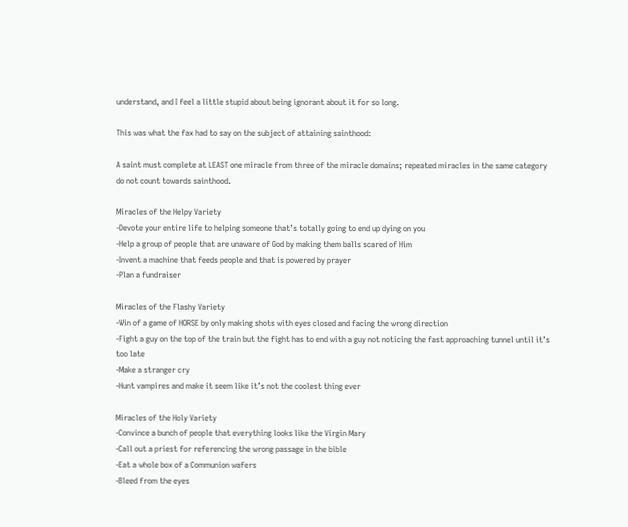understand, and I feel a little stupid about being ignorant about it for so long.

This was what the fax had to say on the subject of attaining sainthood:

A saint must complete at LEAST one miracle from three of the miracle domains; repeated miracles in the same category do not count towards sainthood.

Miracles of the Helpy Variety
-Devote your entire life to helping someone that’s totally going to end up dying on you
-Help a group of people that are unaware of God by making them balls scared of Him
-Invent a machine that feeds people and that is powered by prayer
-Plan a fundraiser

Miracles of the Flashy Variety
-Win of a game of HORSE by only making shots with eyes closed and facing the wrong direction
-Fight a guy on the top of the train but the fight has to end with a guy not noticing the fast approaching tunnel until it’s too late
-Make a stranger cry
-Hunt vampires and make it seem like it’s not the coolest thing ever

Miracles of the Holy Variety
-Convince a bunch of people that everything looks like the Virgin Mary
-Call out a priest for referencing the wrong passage in the bible
-Eat a whole box of a Communion wafers
-Bleed from the eyes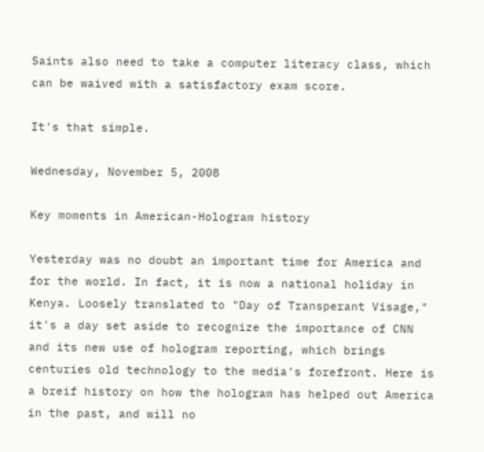Saints also need to take a computer literacy class, which can be waived with a satisfactory exam score.

It's that simple.

Wednesday, November 5, 2008

Key moments in American-Hologram history

Yesterday was no doubt an important time for America and for the world. In fact, it is now a national holiday in Kenya. Loosely translated to "Day of Transperant Visage," it's a day set aside to recognize the importance of CNN and its new use of hologram reporting, which brings centuries old technology to the media's forefront. Here is a breif history on how the hologram has helped out America in the past, and will no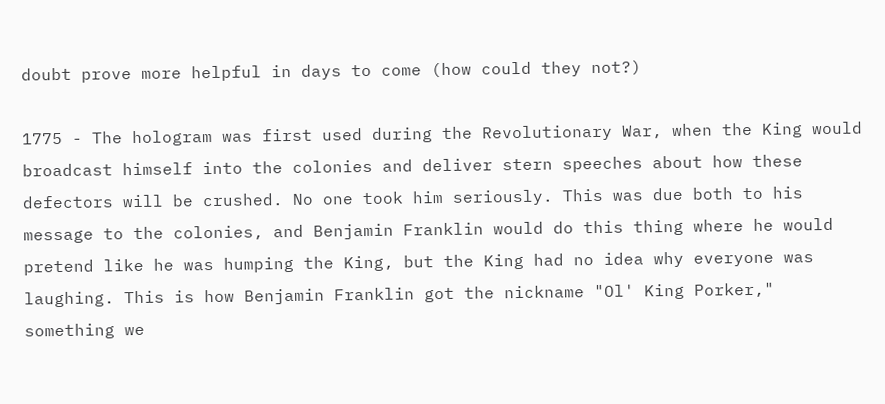doubt prove more helpful in days to come (how could they not?)

1775 - The hologram was first used during the Revolutionary War, when the King would broadcast himself into the colonies and deliver stern speeches about how these defectors will be crushed. No one took him seriously. This was due both to his message to the colonies, and Benjamin Franklin would do this thing where he would pretend like he was humping the King, but the King had no idea why everyone was laughing. This is how Benjamin Franklin got the nickname "Ol' King Porker," something we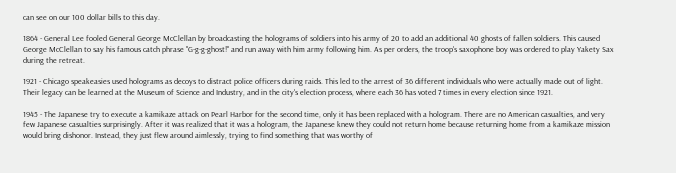can see on our 100 dollar bills to this day.

1864 - General Lee fooled General George McClellan by broadcasting the holograms of soldiers into his army of 20 to add an additional 40 ghosts of fallen soldiers. This caused George McClellan to say his famous catch phrase "G-g-g-ghost!" and run away with him army following him. As per orders, the troop's saxophone boy was ordered to play Yakety Sax during the retreat.

1921 - Chicago speakeasies used holograms as decoys to distract police officers during raids. This led to the arrest of 36 different individuals who were actually made out of light. Their legacy can be learned at the Museum of Science and Industry, and in the city's election process, where each 36 has voted 7 times in every election since 1921.

1945 - The Japanese try to execute a kamikaze attack on Pearl Harbor for the second time, only it has been replaced with a hologram. There are no American casualties, and very few Japanese casualties surprisingly. After it was realized that it was a hologram, the Japanese knew they could not return home because returning home from a kamikaze mission would bring dishonor. Instead, they just flew around aimlessly, trying to find something that was worthy of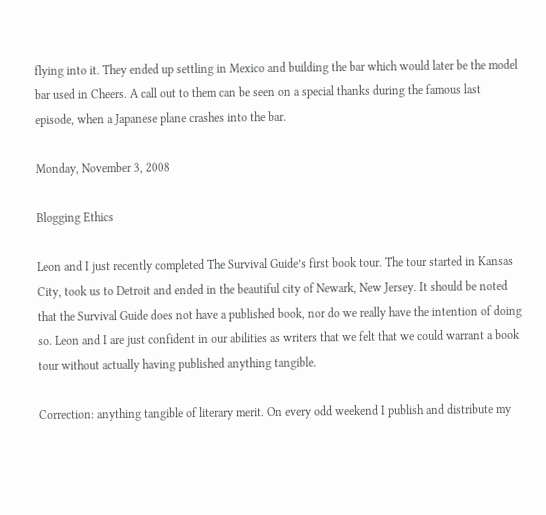flying into it. They ended up settling in Mexico and building the bar which would later be the model bar used in Cheers. A call out to them can be seen on a special thanks during the famous last episode, when a Japanese plane crashes into the bar.

Monday, November 3, 2008

Blogging Ethics

Leon and I just recently completed The Survival Guide’s first book tour. The tour started in Kansas City, took us to Detroit and ended in the beautiful city of Newark, New Jersey. It should be noted that the Survival Guide does not have a published book, nor do we really have the intention of doing so. Leon and I are just confident in our abilities as writers that we felt that we could warrant a book tour without actually having published anything tangible.

Correction: anything tangible of literary merit. On every odd weekend I publish and distribute my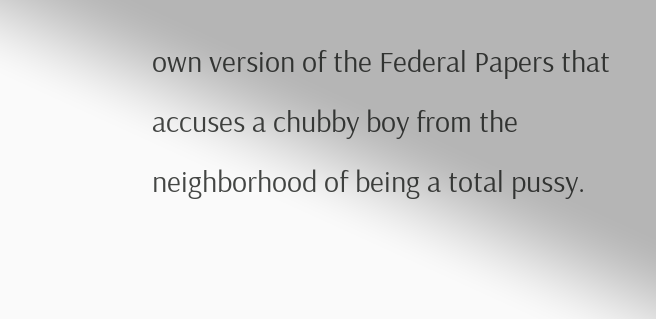own version of the Federal Papers that accuses a chubby boy from the neighborhood of being a total pussy.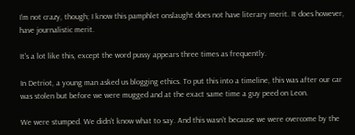I’m not crazy, though; I know this pamphlet onslaught does not have literary merit. It does however, have journalistic merit.

It's a lot like this, except the word pussy appears three times as frequently.

In Detriot, a young man asked us blogging ethics. To put this into a timeline, this was after our car was stolen but before we were mugged and at the exact same time a guy peed on Leon.

We were stumped. We didn’t know what to say. And this wasn’t because we were overcome by the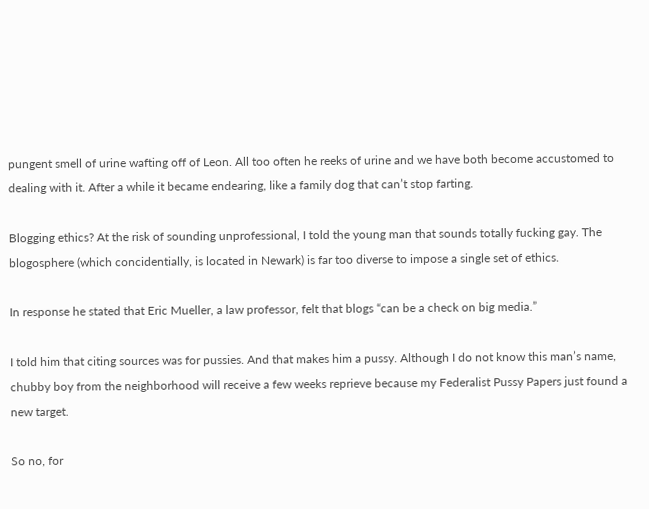pungent smell of urine wafting off of Leon. All too often he reeks of urine and we have both become accustomed to dealing with it. After a while it became endearing, like a family dog that can’t stop farting.

Blogging ethics? At the risk of sounding unprofessional, I told the young man that sounds totally fucking gay. The blogosphere (which concidentially, is located in Newark) is far too diverse to impose a single set of ethics.

In response he stated that Eric Mueller, a law professor, felt that blogs “can be a check on big media.”

I told him that citing sources was for pussies. And that makes him a pussy. Although I do not know this man’s name, chubby boy from the neighborhood will receive a few weeks reprieve because my Federalist Pussy Papers just found a new target.

So no, for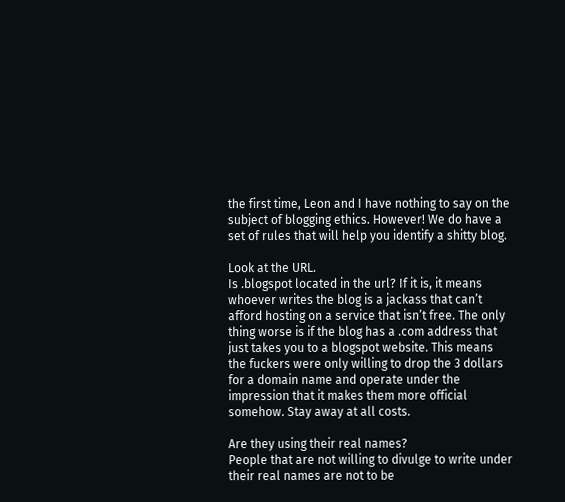the first time, Leon and I have nothing to say on the subject of blogging ethics. However! We do have a set of rules that will help you identify a shitty blog.

Look at the URL.
Is .blogspot located in the url? If it is, it means whoever writes the blog is a jackass that can’t afford hosting on a service that isn’t free. The only thing worse is if the blog has a .com address that just takes you to a blogspot website. This means the fuckers were only willing to drop the 3 dollars for a domain name and operate under the impression that it makes them more official somehow. Stay away at all costs.

Are they using their real names?
People that are not willing to divulge to write under their real names are not to be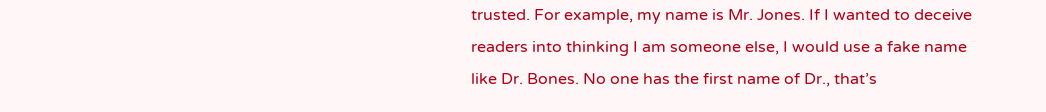trusted. For example, my name is Mr. Jones. If I wanted to deceive readers into thinking I am someone else, I would use a fake name like Dr. Bones. No one has the first name of Dr., that’s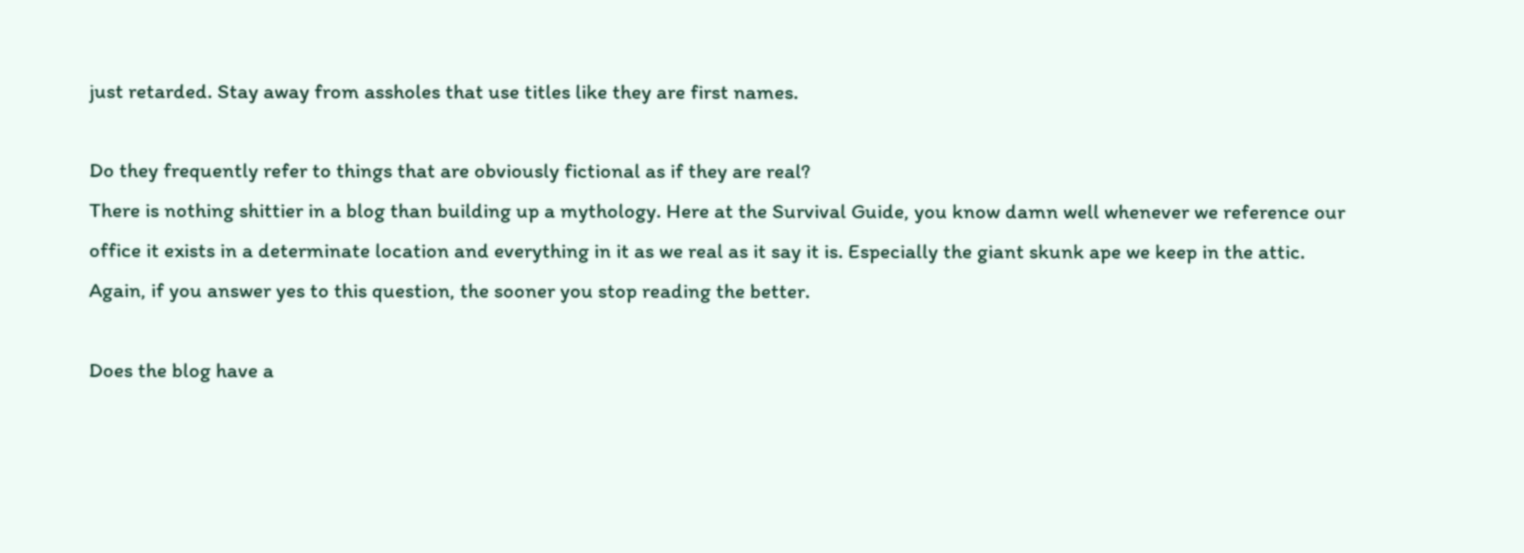just retarded. Stay away from assholes that use titles like they are first names.

Do they frequently refer to things that are obviously fictional as if they are real?
There is nothing shittier in a blog than building up a mythology. Here at the Survival Guide, you know damn well whenever we reference our office it exists in a determinate location and everything in it as we real as it say it is. Especially the giant skunk ape we keep in the attic. Again, if you answer yes to this question, the sooner you stop reading the better.

Does the blog have a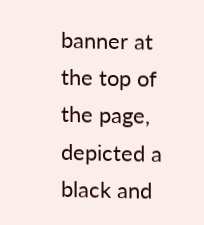banner at the top of the page, depicted a black and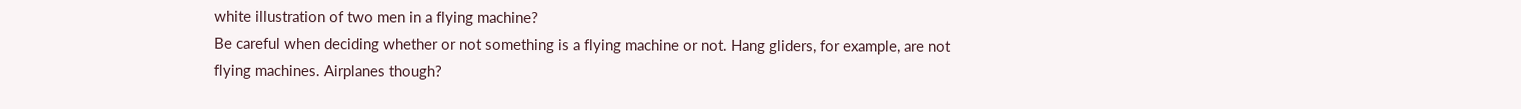white illustration of two men in a flying machine?
Be careful when deciding whether or not something is a flying machine or not. Hang gliders, for example, are not flying machines. Airplanes though?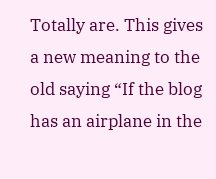Totally are. This gives a new meaning to the old saying “If the blog has an airplane in the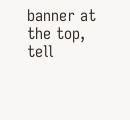banner at the top, tell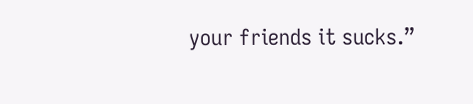your friends it sucks.”